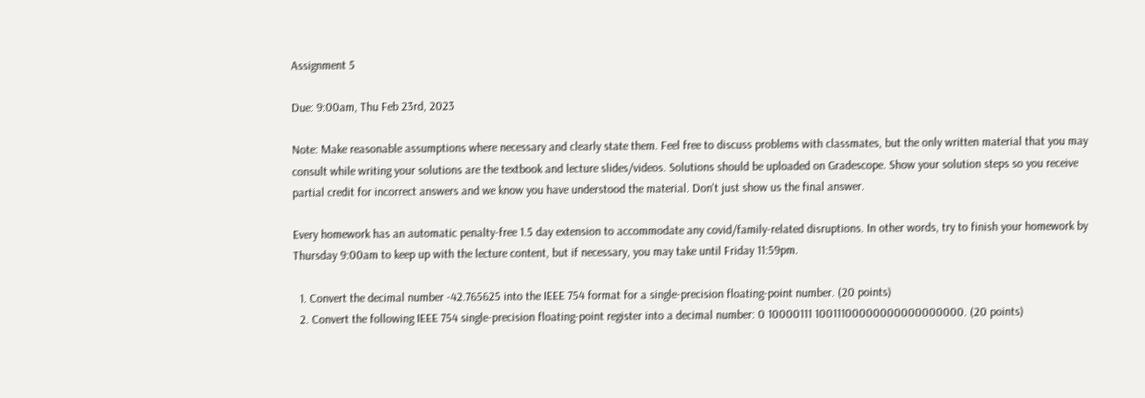Assignment 5

Due: 9:00am, Thu Feb 23rd, 2023

Note: Make reasonable assumptions where necessary and clearly state them. Feel free to discuss problems with classmates, but the only written material that you may consult while writing your solutions are the textbook and lecture slides/videos. Solutions should be uploaded on Gradescope. Show your solution steps so you receive partial credit for incorrect answers and we know you have understood the material. Don't just show us the final answer.

Every homework has an automatic penalty-free 1.5 day extension to accommodate any covid/family-related disruptions. In other words, try to finish your homework by Thursday 9:00am to keep up with the lecture content, but if necessary, you may take until Friday 11:59pm.

  1. Convert the decimal number -42.765625 into the IEEE 754 format for a single-precision floating-point number. (20 points)
  2. Convert the following IEEE 754 single-precision floating-point register into a decimal number: 0 10000111 10011100000000000000000. (20 points)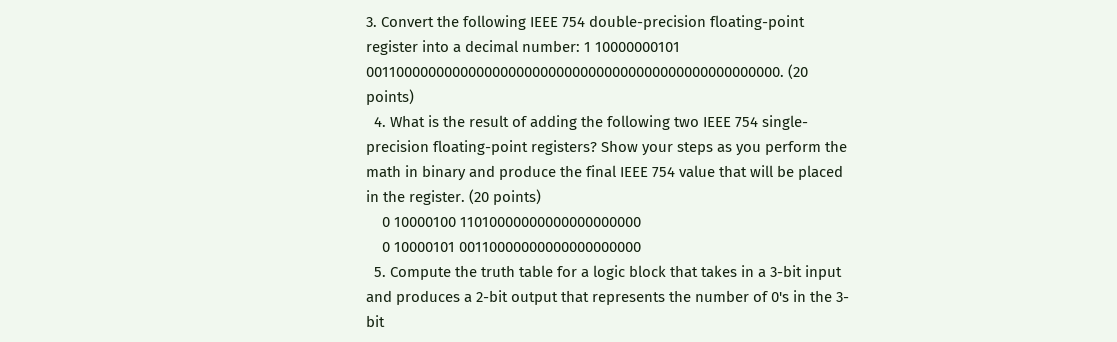3. Convert the following IEEE 754 double-precision floating-point register into a decimal number: 1 10000000101 0011000000000000000000000000000000000000000000000000. (20 points)
  4. What is the result of adding the following two IEEE 754 single-precision floating-point registers? Show your steps as you perform the math in binary and produce the final IEEE 754 value that will be placed in the register. (20 points)
    0 10000100 11010000000000000000000
    0 10000101 00110000000000000000000
  5. Compute the truth table for a logic block that takes in a 3-bit input and produces a 2-bit output that represents the number of 0's in the 3-bit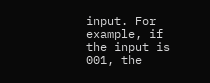input. For example, if the input is 001, the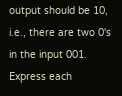output should be 10, i.e., there are two 0's in the input 001. Express each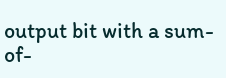output bit with a sum-of-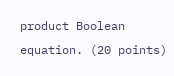product Boolean equation. (20 points)